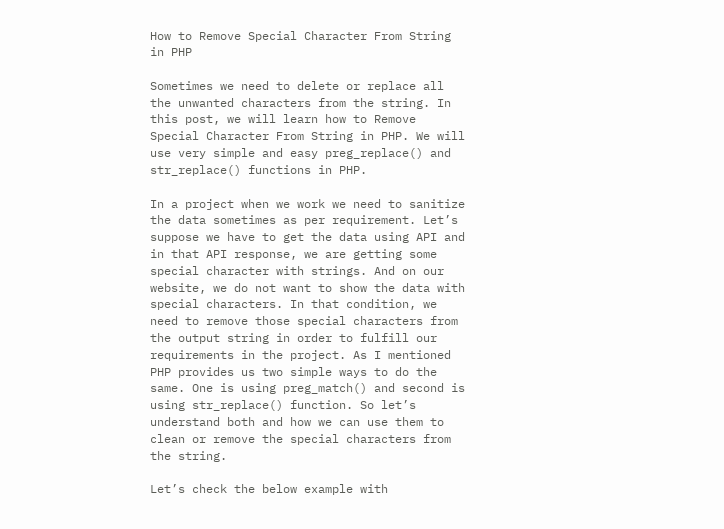How to Remove Special Character From String in PHP

Sometimes we need to delete or replace all the unwanted characters from the string. In this post, we will learn how to Remove Special Character From String in PHP. We will use very simple and easy preg_replace() and str_replace() functions in PHP.

In a project when we work we need to sanitize the data sometimes as per requirement. Let’s suppose we have to get the data using API and in that API response, we are getting some special character with strings. And on our website, we do not want to show the data with special characters. In that condition, we need to remove those special characters from the output string in order to fulfill our requirements in the project. As I mentioned PHP provides us two simple ways to do the same. One is using preg_match() and second is using str_replace() function. So let’s understand both and how we can use them to clean or remove the special characters from the string.

Let’s check the below example with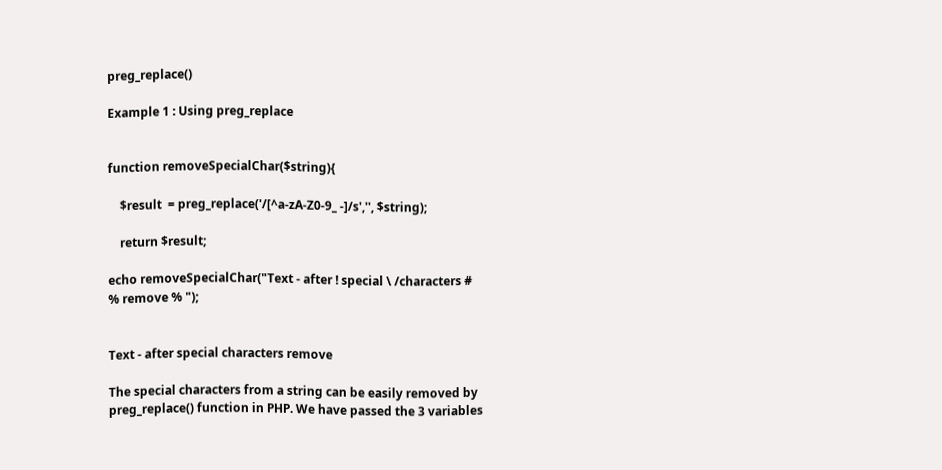preg_replace()

Example 1 : Using preg_replace


function removeSpecialChar($string){

    $result  = preg_replace('/[^a-zA-Z0-9_ -]/s','', $string);

    return $result;

echo removeSpecialChar("Text - after ! special \ /characters # % remove % ");


Text - after special characters remove

The special characters from a string can be easily removed by preg_replace() function in PHP. We have passed the 3 variables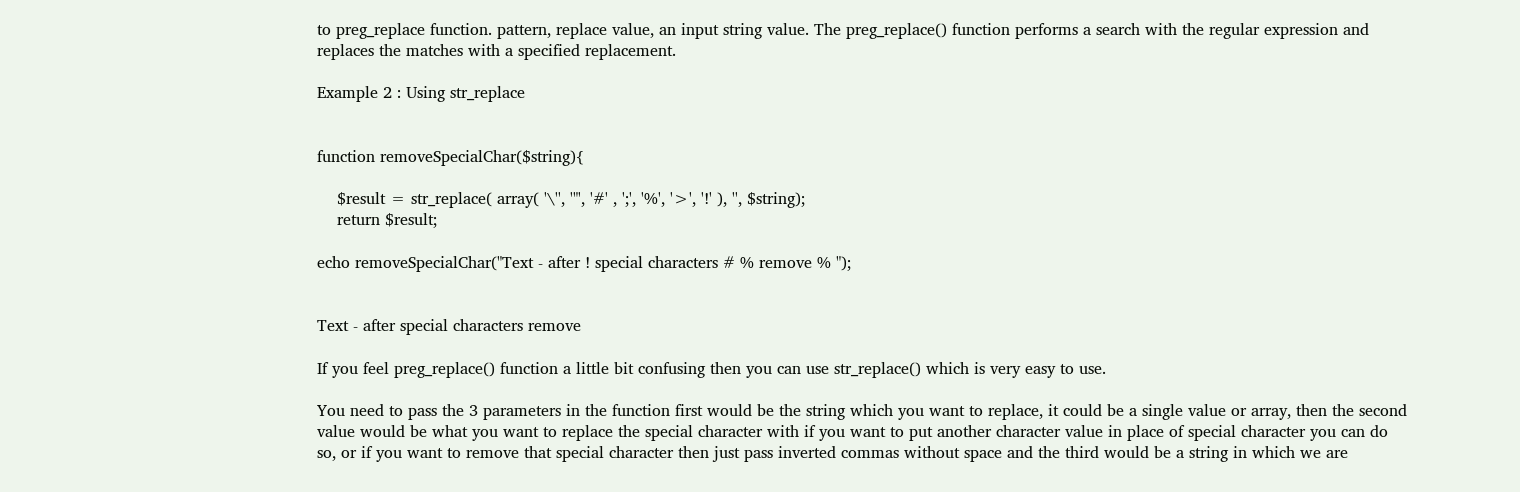to preg_replace function. pattern, replace value, an input string value. The preg_replace() function performs a search with the regular expression and replaces the matches with a specified replacement.

Example 2 : Using str_replace


function removeSpecialChar($string){

    $result = str_replace( array( '\'', '"', '#' , ';', '%', '>', '!' ), '', $string);
    return $result;

echo removeSpecialChar("Text - after ! special characters # % remove % ");


Text - after special characters remove

If you feel preg_replace() function a little bit confusing then you can use str_replace() which is very easy to use.

You need to pass the 3 parameters in the function first would be the string which you want to replace, it could be a single value or array, then the second value would be what you want to replace the special character with if you want to put another character value in place of special character you can do so, or if you want to remove that special character then just pass inverted commas without space and the third would be a string in which we are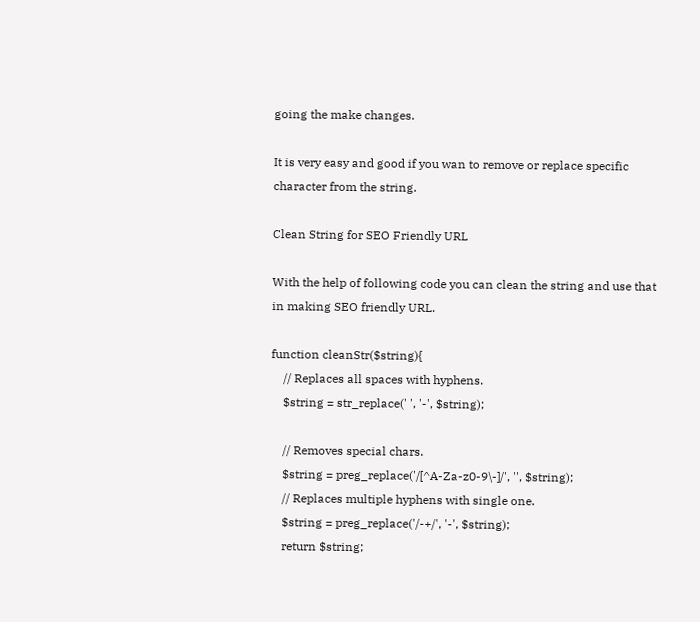going the make changes.

It is very easy and good if you wan to remove or replace specific character from the string.

Clean String for SEO Friendly URL

With the help of following code you can clean the string and use that in making SEO friendly URL.

function cleanStr($string){
    // Replaces all spaces with hyphens.
    $string = str_replace(' ', '-', $string);

    // Removes special chars.
    $string = preg_replace('/[^A-Za-z0-9\-]/', '', $string);
    // Replaces multiple hyphens with single one.
    $string = preg_replace('/-+/', '-', $string);
    return $string;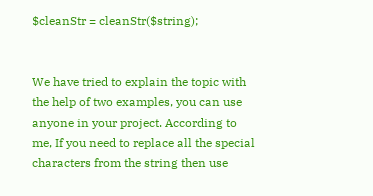$cleanStr = cleanStr($string);


We have tried to explain the topic with the help of two examples, you can use anyone in your project. According to me, If you need to replace all the special characters from the string then use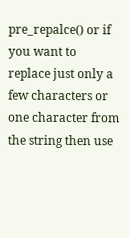pre_repalce() or if you want to replace just only a few characters or one character from the string then use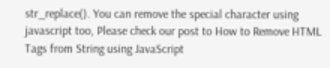str_replace(). You can remove the special character using javascript too, Please check our post to How to Remove HTML Tags from String using JavaScript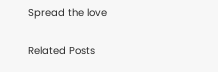Spread the love

Related Posts